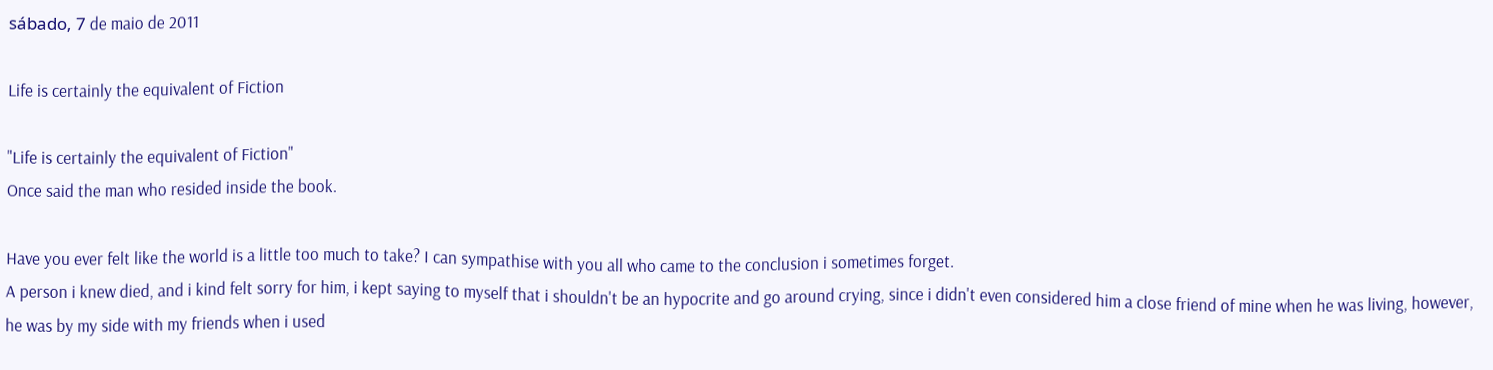sábado, 7 de maio de 2011

Life is certainly the equivalent of Fiction

"Life is certainly the equivalent of Fiction"
Once said the man who resided inside the book.

Have you ever felt like the world is a little too much to take? I can sympathise with you all who came to the conclusion i sometimes forget.
A person i knew died, and i kind felt sorry for him, i kept saying to myself that i shouldn't be an hypocrite and go around crying, since i didn't even considered him a close friend of mine when he was living, however, he was by my side with my friends when i used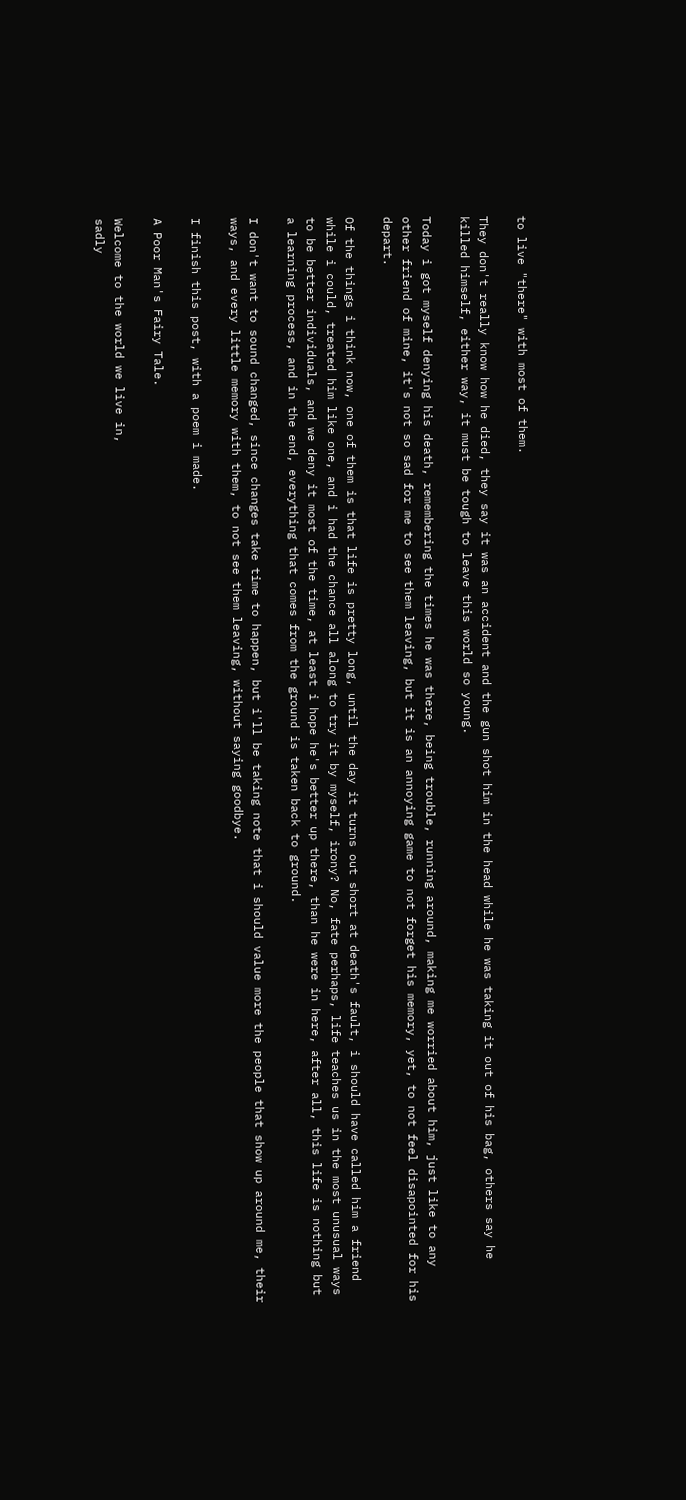to live "there" with most of them.

They don't really know how he died, they say it was an accident and the gun shot him in the head while he was taking it out of his bag, others say he killed himself, either way, it must be tough to leave this world so young.

Today i got myself denying his death, remembering the times he was there, being trouble, running around, making me worried about him, just like to any other friend of mine, it's not so sad for me to see them leaving, but it is an annoying game to not forget his memory, yet, to not feel disapointed for his depart.

Of the things i think now, one of them is that life is pretty long, until the day it turns out short at death's fault, i should have called him a friend while i could, treated him like one, and i had the chance all along to try it by myself, irony? No, fate perhaps, life teaches us in the most unusual ways to be better individuals, and we deny it most of the time, at least i hope he's better up there, than he were in here, after all, this life is nothing but a learning process, and in the end, everything that comes from the ground is taken back to ground.

I don't want to sound changed, since changes take time to happen, but i'll be taking note that i should value more the people that show up around me, their ways, and every little memory with them, to not see them leaving, without saying goodbye.

I finish this post, with a poem i made.

A Poor Man's Fairy Tale.

Welcome to the world we live in,
sadly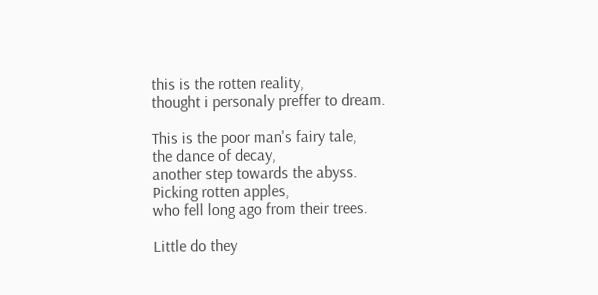this is the rotten reality,
thought i personaly preffer to dream.

This is the poor man's fairy tale,
the dance of decay,
another step towards the abyss.
Picking rotten apples,
who fell long ago from their trees.

Little do they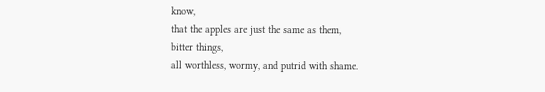know,
that the apples are just the same as them,
bitter things,
all worthless, wormy, and putrid with shame.